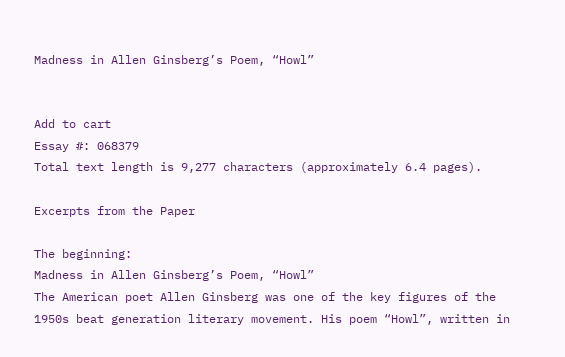Madness in Allen Ginsberg’s Poem, “Howl”


Add to cart
Essay #: 068379
Total text length is 9,277 characters (approximately 6.4 pages).

Excerpts from the Paper

The beginning:
Madness in Allen Ginsberg’s Poem, “Howl”
The American poet Allen Ginsberg was one of the key figures of the 1950s beat generation literary movement. His poem “Howl”, written in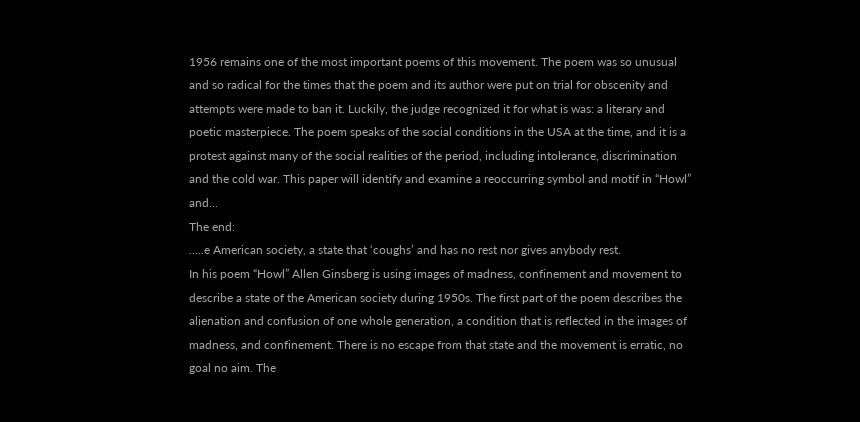1956 remains one of the most important poems of this movement. The poem was so unusual and so radical for the times that the poem and its author were put on trial for obscenity and attempts were made to ban it. Luckily, the judge recognized it for what is was: a literary and poetic masterpiece. The poem speaks of the social conditions in the USA at the time, and it is a protest against many of the social realities of the period, including intolerance, discrimination and the cold war. This paper will identify and examine a reoccurring symbol and motif in “Howl” and...
The end:
.....e American society, a state that ‘coughs’ and has no rest nor gives anybody rest.
In his poem “Howl” Allen Ginsberg is using images of madness, confinement and movement to describe a state of the American society during 1950s. The first part of the poem describes the alienation and confusion of one whole generation, a condition that is reflected in the images of madness, and confinement. There is no escape from that state and the movement is erratic, no goal no aim. The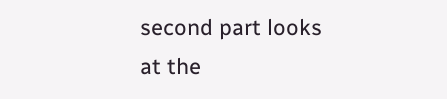second part looks at the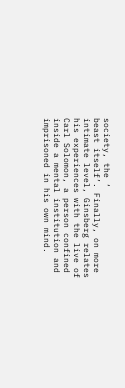society, the ‘
beast itself’. Finally, on more intimate level, Ginsberg relates his experiences with the live of Carl Solomon, a person confined inside a mental institution and imprisoned in his own mind.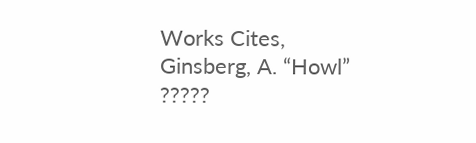Works Cites,
Ginsberg, A. “Howl” ?????